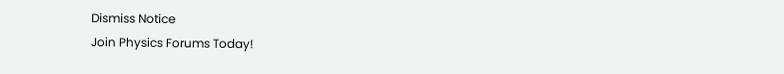Dismiss Notice
Join Physics Forums Today!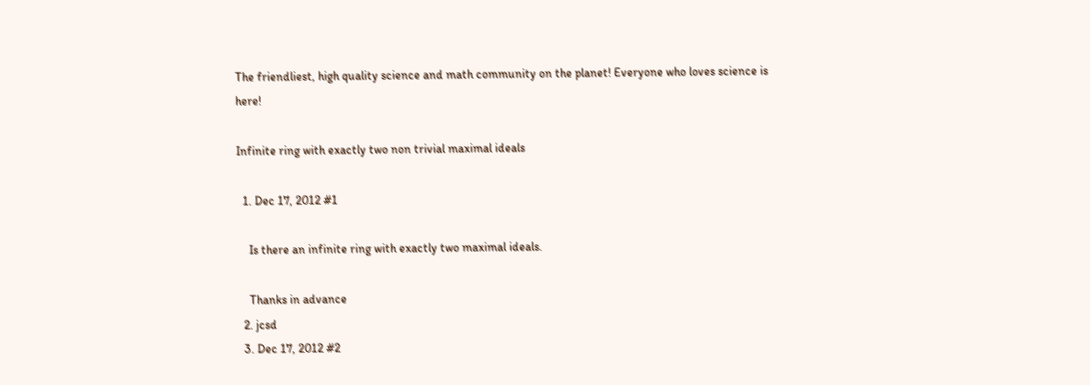The friendliest, high quality science and math community on the planet! Everyone who loves science is here!

Infinite ring with exactly two non trivial maximal ideals

  1. Dec 17, 2012 #1

    Is there an infinite ring with exactly two maximal ideals.

    Thanks in advance
  2. jcsd
  3. Dec 17, 2012 #2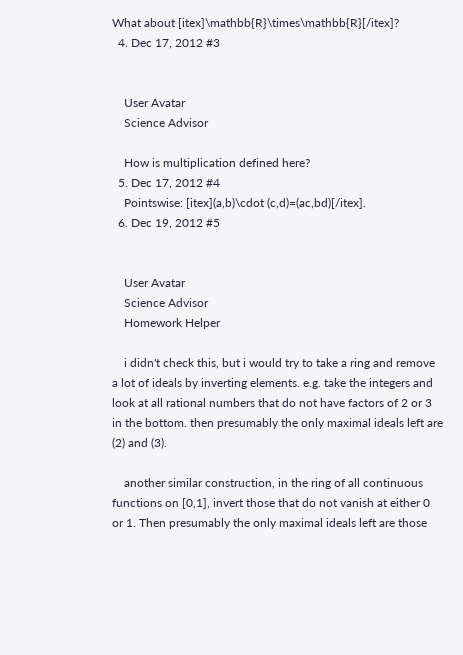What about [itex]\mathbb{R}\times\mathbb{R}[/itex]?
  4. Dec 17, 2012 #3


    User Avatar
    Science Advisor

    How is multiplication defined here?
  5. Dec 17, 2012 #4
    Pointswise: [itex](a,b)\cdot (c,d)=(ac,bd)[/itex].
  6. Dec 19, 2012 #5


    User Avatar
    Science Advisor
    Homework Helper

    i didn't check this, but i would try to take a ring and remove a lot of ideals by inverting elements. e.g. take the integers and look at all rational numbers that do not have factors of 2 or 3 in the bottom. then presumably the only maximal ideals left are (2) and (3).

    another similar construction, in the ring of all continuous functions on [0,1], invert those that do not vanish at either 0 or 1. Then presumably the only maximal ideals left are those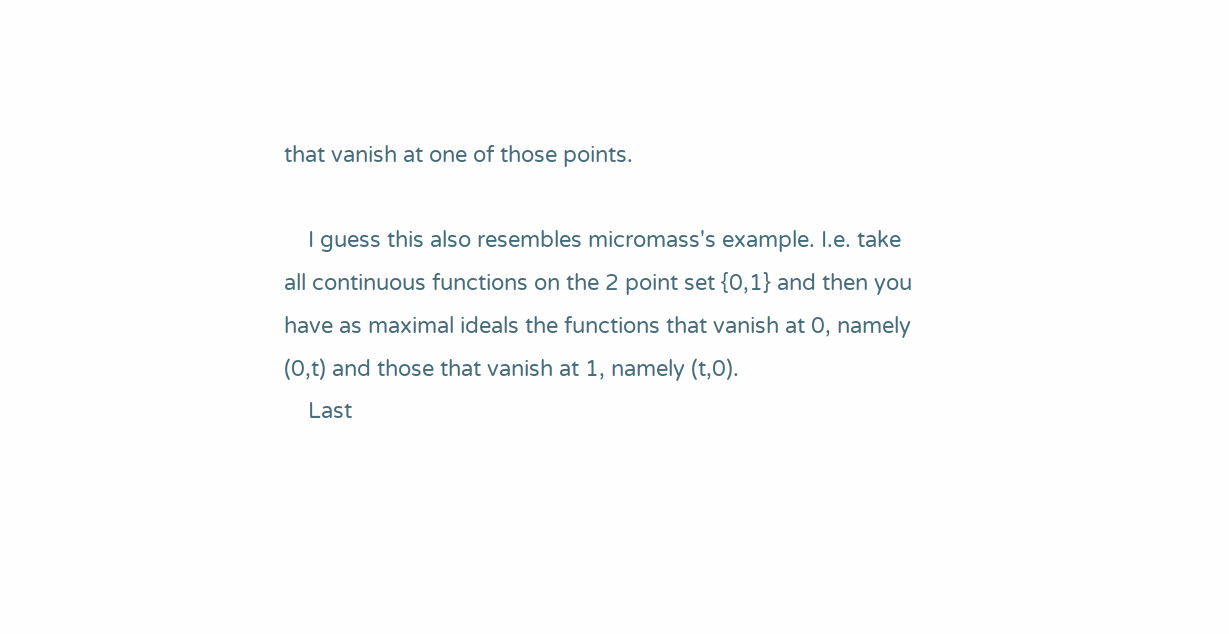that vanish at one of those points.

    I guess this also resembles micromass's example. I.e. take all continuous functions on the 2 point set {0,1} and then you have as maximal ideals the functions that vanish at 0, namely (0,t) and those that vanish at 1, namely (t,0).
    Last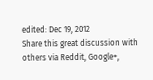edited: Dec 19, 2012
Share this great discussion with others via Reddit, Google+,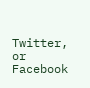Twitter, or Facebook